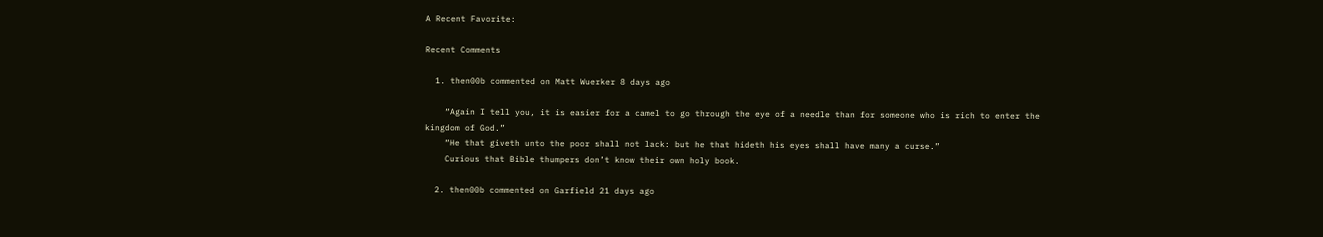A Recent Favorite:

Recent Comments

  1. then00b commented on Matt Wuerker 8 days ago

    “Again I tell you, it is easier for a camel to go through the eye of a needle than for someone who is rich to enter the kingdom of God.”
    “He that giveth unto the poor shall not lack: but he that hideth his eyes shall have many a curse.”
    Curious that Bible thumpers don’t know their own holy book.

  2. then00b commented on Garfield 21 days ago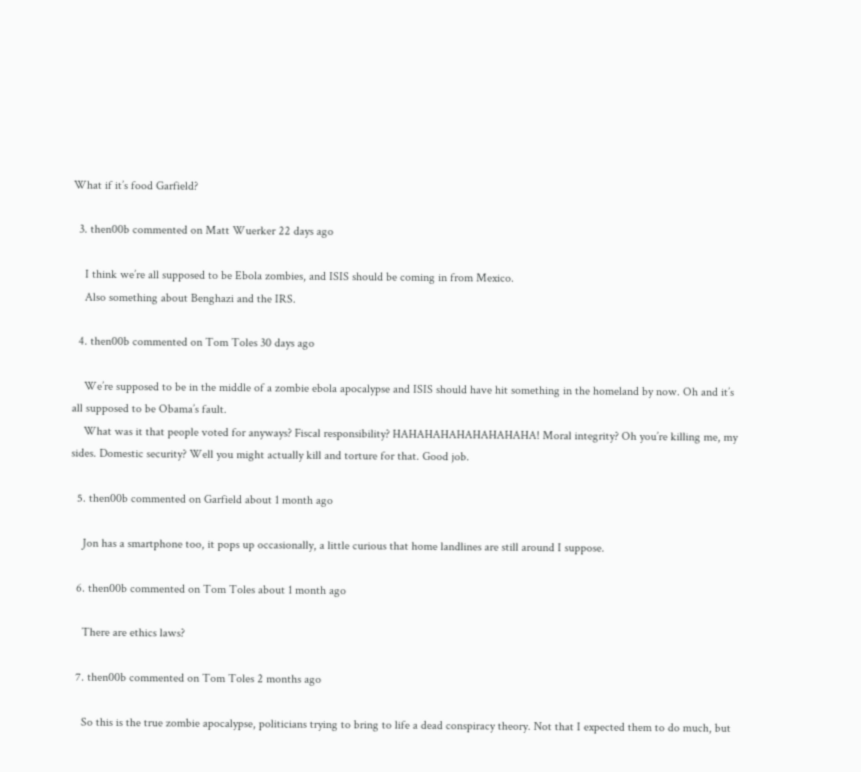What if it’s food Garfield?

  3. then00b commented on Matt Wuerker 22 days ago

    I think we’re all supposed to be Ebola zombies, and ISIS should be coming in from Mexico.
    Also something about Benghazi and the IRS.

  4. then00b commented on Tom Toles 30 days ago

    We’re supposed to be in the middle of a zombie ebola apocalypse and ISIS should have hit something in the homeland by now. Oh and it’s all supposed to be Obama’s fault.
    What was it that people voted for anyways? Fiscal responsibility? HAHAHAHAHAHAHAHAHA! Moral integrity? Oh you’re killing me, my sides. Domestic security? Well you might actually kill and torture for that. Good job.

  5. then00b commented on Garfield about 1 month ago

    Jon has a smartphone too, it pops up occasionally, a little curious that home landlines are still around I suppose.

  6. then00b commented on Tom Toles about 1 month ago

    There are ethics laws?

  7. then00b commented on Tom Toles 2 months ago

    So this is the true zombie apocalypse, politicians trying to bring to life a dead conspiracy theory. Not that I expected them to do much, but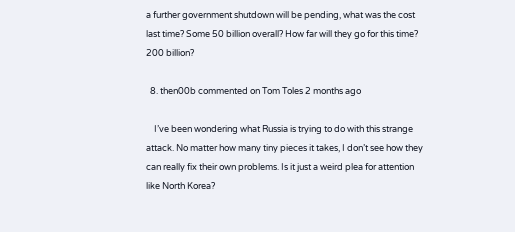a further government shutdown will be pending, what was the cost last time? Some 50 billion overall? How far will they go for this time? 200 billion?

  8. then00b commented on Tom Toles 2 months ago

    I’ve been wondering what Russia is trying to do with this strange attack. No matter how many tiny pieces it takes, I don’t see how they can really fix their own problems. Is it just a weird plea for attention like North Korea?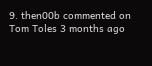9. then00b commented on Tom Toles 3 months ago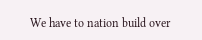We have to nation build over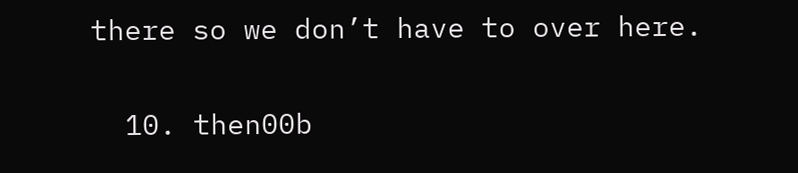there so we don’t have to over here.

  10. then00b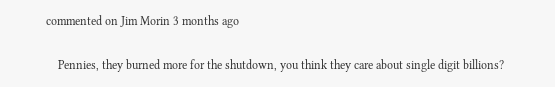commented on Jim Morin 3 months ago

    Pennies, they burned more for the shutdown, you think they care about single digit billions?